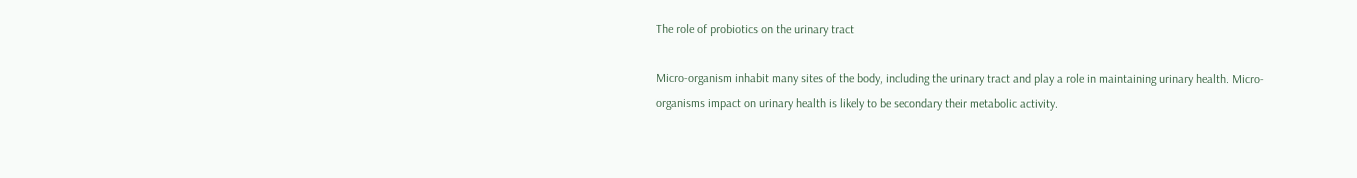The role of probiotics on the urinary tract

Micro-organism inhabit many sites of the body, including the urinary tract and play a role in maintaining urinary health. Micro-organisms impact on urinary health is likely to be secondary their metabolic activity.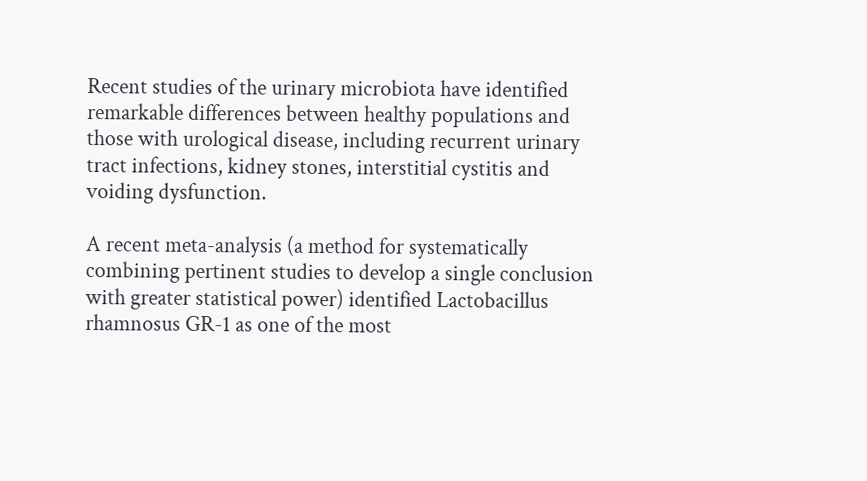Recent studies of the urinary microbiota have identified remarkable differences between healthy populations and those with urological disease, including recurrent urinary tract infections, kidney stones, interstitial cystitis and voiding dysfunction.

A recent meta-analysis (a method for systematically combining pertinent studies to develop a single conclusion with greater statistical power) identified Lactobacillus rhamnosus GR-1 as one of the most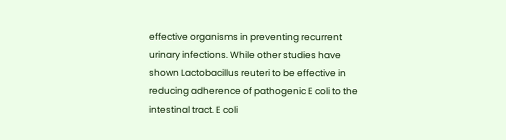effective organisms in preventing recurrent urinary infections. While other studies have shown Lactobacillus reuteri to be effective in reducing adherence of pathogenic E coli to the intestinal tract. E coli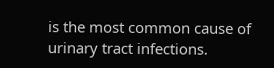is the most common cause of urinary tract infections.